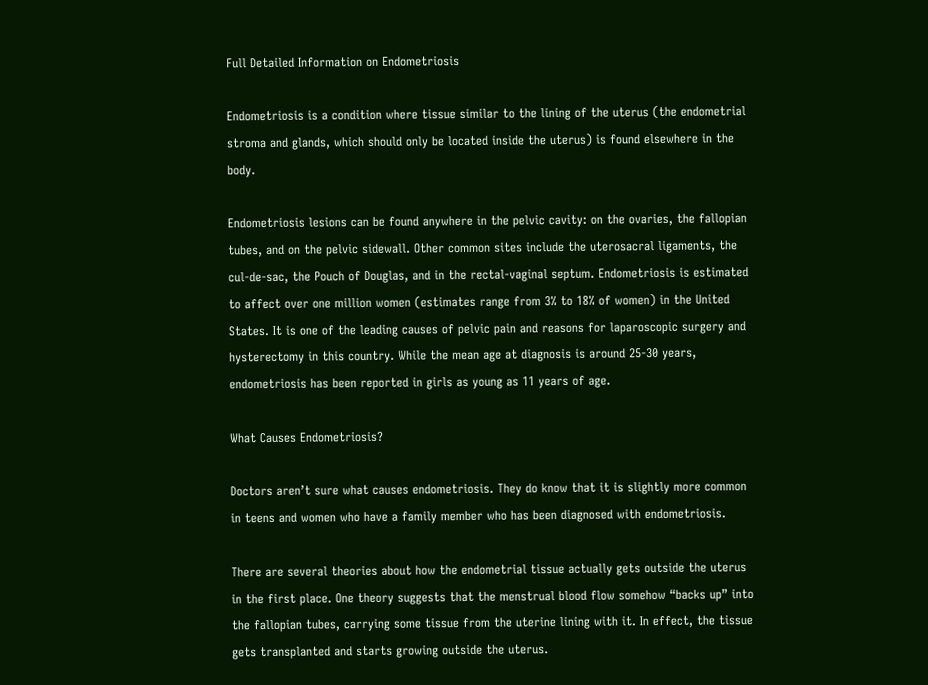Full Detailed Information on Endometriosis

Endometriosis is a condition where tissue similar to the lining of the uterus (the endometrial stroma and glands, which should only be located inside the uterus) is found elsewhere in the body.

Endometriosis lesions can be found anywhere in the pelvic cavity: on the ovaries, the fallopian tubes, and on the pelvic sidewall. Other common sites include the uterosacral ligaments, the cul-de-sac, the Pouch of Douglas, and in the rectal-vaginal septum. Endometriosis is estimated to affect over one million women (estimates range from 3% to 18% of women) in the United States. It is one of the leading causes of pelvic pain and reasons for laparoscopic surgery and hysterectomy in this country. While the mean age at diagnosis is around 25-30 years, endometriosis has been reported in girls as young as 11 years of age.

What Causes Endometriosis?

Doctors aren’t sure what causes endometriosis. They do know that it is slightly more common in teens and women who have a family member who has been diagnosed with endometriosis.

There are several theories about how the endometrial tissue actually gets outside the uterus in the first place. One theory suggests that the menstrual blood flow somehow “backs up” into the fallopian tubes, carrying some tissue from the uterine lining with it. In effect, the tissue gets transplanted and starts growing outside the uterus.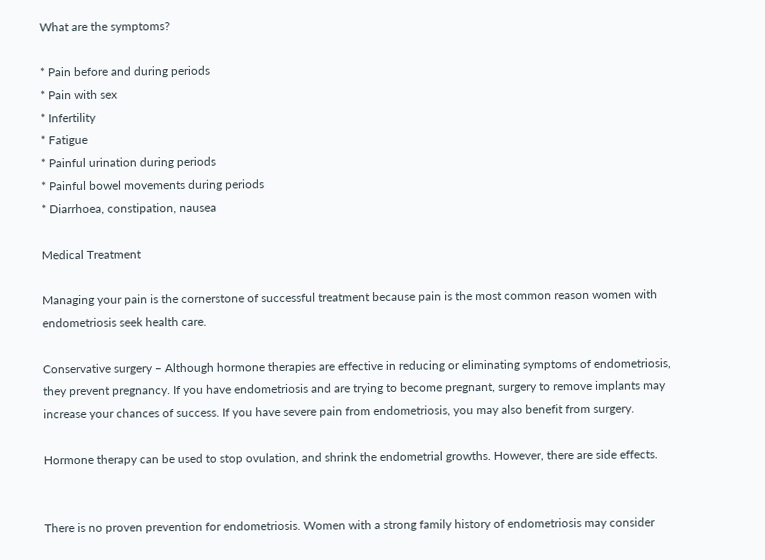What are the symptoms?

* Pain before and during periods
* Pain with sex
* Infertility
* Fatigue
* Painful urination during periods
* Painful bowel movements during periods
* Diarrhoea, constipation, nausea

Medical Treatment

Managing your pain is the cornerstone of successful treatment because pain is the most common reason women with endometriosis seek health care.

Conservative surgery – Although hormone therapies are effective in reducing or eliminating symptoms of endometriosis, they prevent pregnancy. If you have endometriosis and are trying to become pregnant, surgery to remove implants may increase your chances of success. If you have severe pain from endometriosis, you may also benefit from surgery.

Hormone therapy can be used to stop ovulation, and shrink the endometrial growths. However, there are side effects.


There is no proven prevention for endometriosis. Women with a strong family history of endometriosis may consider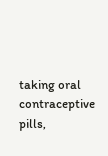taking oral contraceptive pills,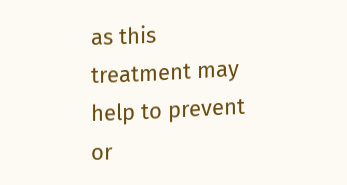as this treatment may help to prevent or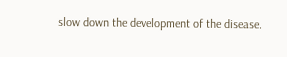slow down the development of the disease.